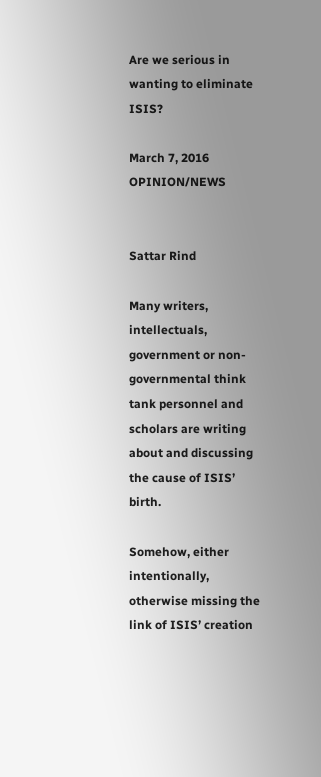Are we serious in wanting to eliminate ISIS?

March 7, 2016 OPINION/NEWS


Sattar Rind

Many writers, intellectuals, government or non-governmental think tank personnel and scholars are writing about and discussing the cause of ISIS’ birth.

Somehow, either intentionally, otherwise missing the link of ISIS’ creation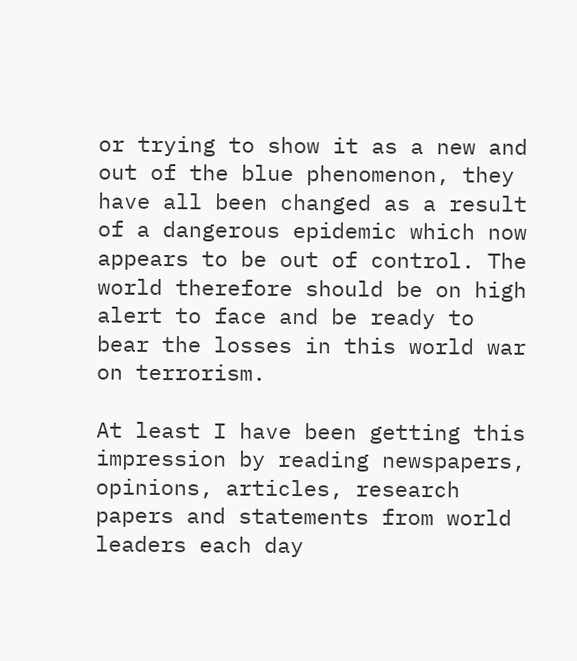or trying to show it as a new and out of the blue phenomenon, they have all been changed as a result of a dangerous epidemic which now appears to be out of control. The world therefore should be on high alert to face and be ready to bear the losses in this world war on terrorism.

At least I have been getting this impression by reading newspapers, opinions, articles, research papers and statements from world leaders each day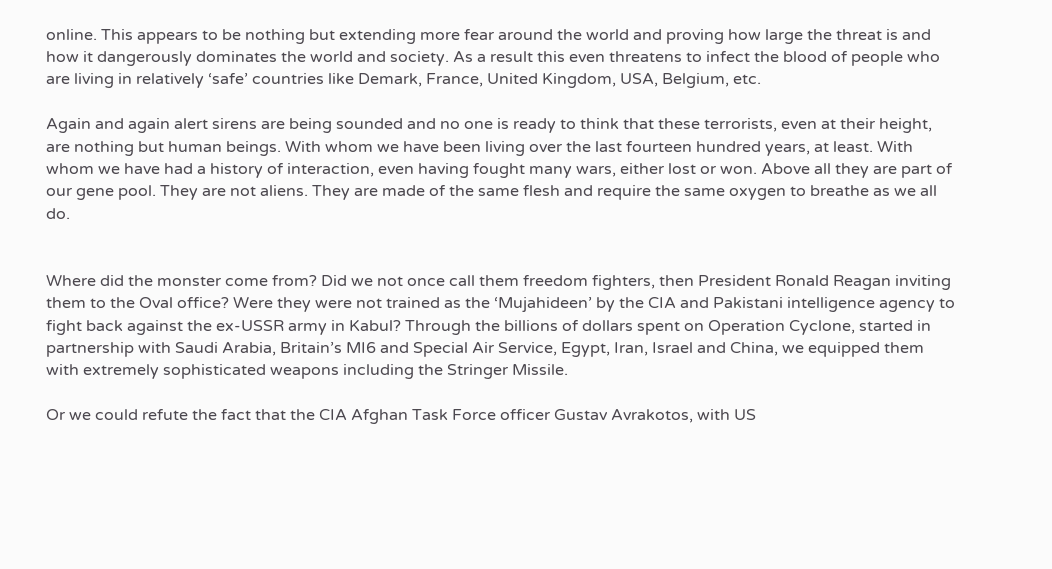online. This appears to be nothing but extending more fear around the world and proving how large the threat is and how it dangerously dominates the world and society. As a result this even threatens to infect the blood of people who are living in relatively ‘safe’ countries like Demark, France, United Kingdom, USA, Belgium, etc.

Again and again alert sirens are being sounded and no one is ready to think that these terrorists, even at their height, are nothing but human beings. With whom we have been living over the last fourteen hundred years, at least. With whom we have had a history of interaction, even having fought many wars, either lost or won. Above all they are part of our gene pool. They are not aliens. They are made of the same flesh and require the same oxygen to breathe as we all do.


Where did the monster come from? Did we not once call them freedom fighters, then President Ronald Reagan inviting them to the Oval office? Were they were not trained as the ‘Mujahideen’ by the CIA and Pakistani intelligence agency to fight back against the ex-USSR army in Kabul? Through the billions of dollars spent on Operation Cyclone, started in partnership with Saudi Arabia, Britain’s MI6 and Special Air Service, Egypt, Iran, Israel and China, we equipped them with extremely sophisticated weapons including the Stringer Missile.

Or we could refute the fact that the CIA Afghan Task Force officer Gustav Avrakotos, with US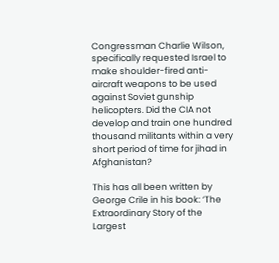Congressman Charlie Wilson, specifically requested Israel to make shoulder-fired anti-aircraft weapons to be used against Soviet gunship helicopters. Did the CIA not develop and train one hundred thousand militants within a very short period of time for jihad in Afghanistan?

This has all been written by George Crile in his book: ‘The Extraordinary Story of the Largest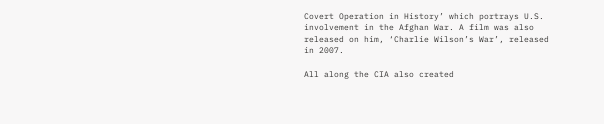Covert Operation in History’ which portrays U.S. involvement in the Afghan War. A film was also released on him, ‘Charlie Wilson’s War’, released in 2007.

All along the CIA also created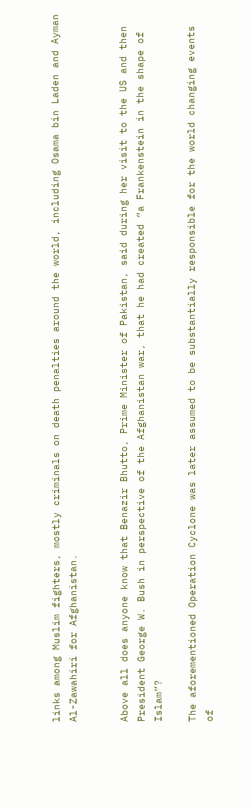links among Muslim fighters, mostly criminals on death penalties around the world, including Osama bin Laden and Ayman Al-Zawahiri for Afghanistan.


Above all does anyone know that Benazir Bhutto, Prime Minister of Pakistan, said during her visit to the US and then President George W. Bush in perspective of the Afghanistan war, that he had created “a Frankenstein in the shape of Islam”?

The aforementioned Operation Cyclone was later assumed to be substantially responsible for the world changing events of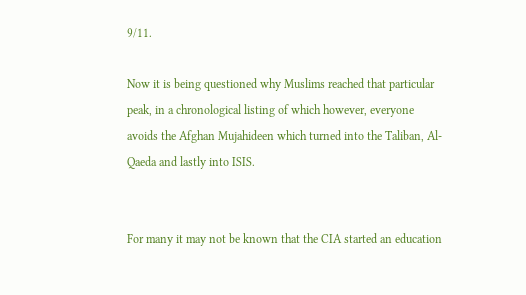9/11.

Now it is being questioned why Muslims reached that particular peak, in a chronological listing of which however, everyone avoids the Afghan Mujahideen which turned into the Taliban, Al-Qaeda and lastly into ISIS.


For many it may not be known that the CIA started an education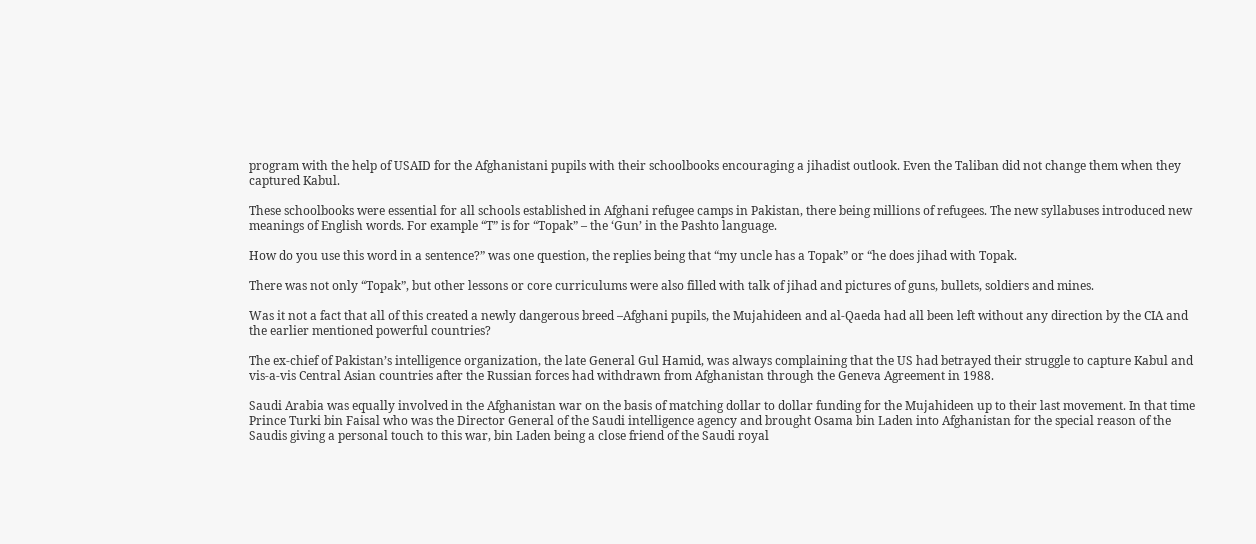program with the help of USAID for the Afghanistani pupils with their schoolbooks encouraging a jihadist outlook. Even the Taliban did not change them when they captured Kabul.

These schoolbooks were essential for all schools established in Afghani refugee camps in Pakistan, there being millions of refugees. The new syllabuses introduced new meanings of English words. For example “T” is for “Topak” – the ‘Gun’ in the Pashto language.

How do you use this word in a sentence?” was one question, the replies being that “my uncle has a Topak” or “he does jihad with Topak.

There was not only “Topak”, but other lessons or core curriculums were also filled with talk of jihad and pictures of guns, bullets, soldiers and mines.

Was it not a fact that all of this created a newly dangerous breed –Afghani pupils, the Mujahideen and al-Qaeda had all been left without any direction by the CIA and the earlier mentioned powerful countries?

The ex-chief of Pakistan’s intelligence organization, the late General Gul Hamid, was always complaining that the US had betrayed their struggle to capture Kabul and vis-a-vis Central Asian countries after the Russian forces had withdrawn from Afghanistan through the Geneva Agreement in 1988.

Saudi Arabia was equally involved in the Afghanistan war on the basis of matching dollar to dollar funding for the Mujahideen up to their last movement. In that time Prince Turki bin Faisal who was the Director General of the Saudi intelligence agency and brought Osama bin Laden into Afghanistan for the special reason of the Saudis giving a personal touch to this war, bin Laden being a close friend of the Saudi royal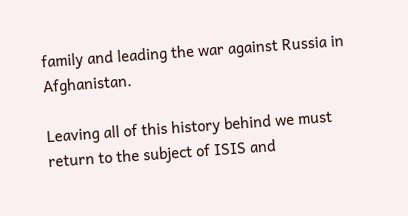family and leading the war against Russia in Afghanistan.

Leaving all of this history behind we must return to the subject of ISIS and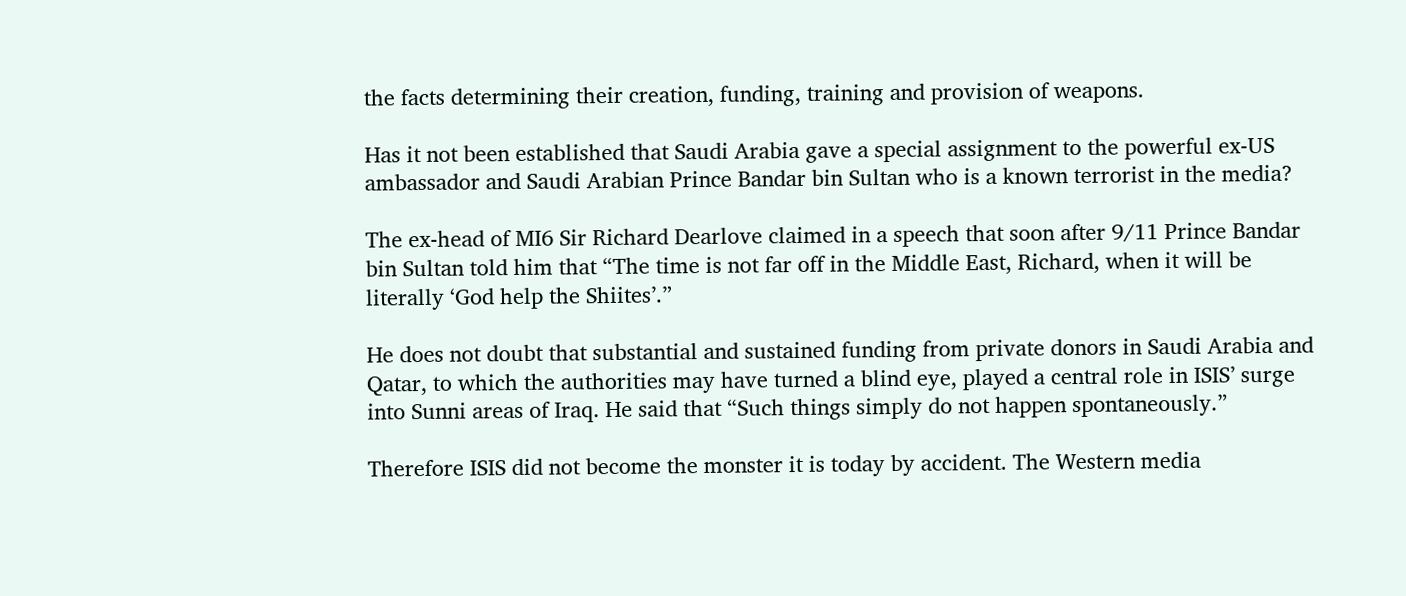the facts determining their creation, funding, training and provision of weapons.

Has it not been established that Saudi Arabia gave a special assignment to the powerful ex-US ambassador and Saudi Arabian Prince Bandar bin Sultan who is a known terrorist in the media?

The ex-head of MI6 Sir Richard Dearlove claimed in a speech that soon after 9/11 Prince Bandar bin Sultan told him that “The time is not far off in the Middle East, Richard, when it will be literally ‘God help the Shiites’.”

He does not doubt that substantial and sustained funding from private donors in Saudi Arabia and Qatar, to which the authorities may have turned a blind eye, played a central role in ISIS’ surge into Sunni areas of Iraq. He said that “Such things simply do not happen spontaneously.”

Therefore ISIS did not become the monster it is today by accident. The Western media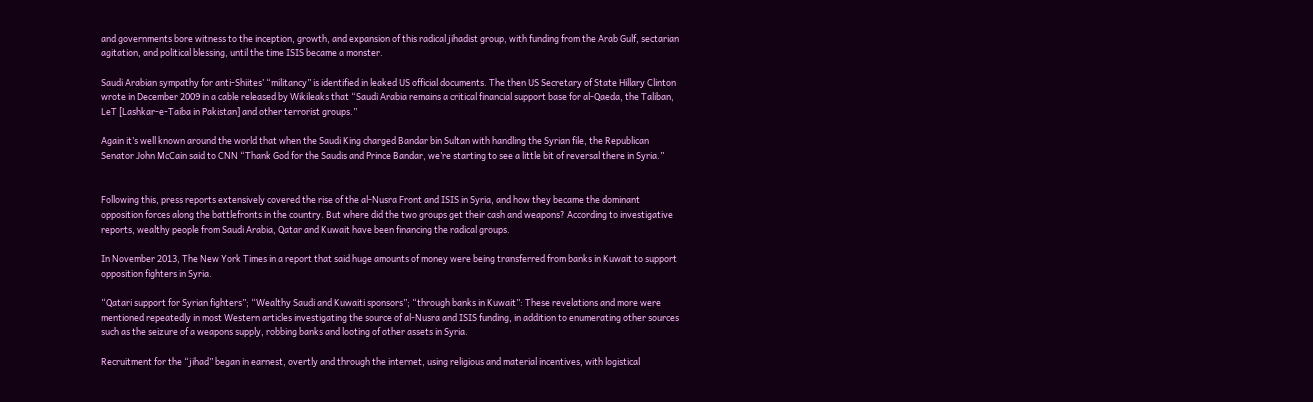and governments bore witness to the inception, growth, and expansion of this radical jihadist group, with funding from the Arab Gulf, sectarian agitation, and political blessing, until the time ISIS became a monster.

Saudi Arabian sympathy for anti-Shiites’ “militancy” is identified in leaked US official documents. The then US Secretary of State Hillary Clinton wrote in December 2009 in a cable released by Wikileaks that “Saudi Arabia remains a critical financial support base for al-Qaeda, the Taliban, LeT [Lashkar-e-Taiba in Pakistan] and other terrorist groups.”

Again it’s well known around the world that when the Saudi King charged Bandar bin Sultan with handling the Syrian file, the Republican Senator John McCain said to CNN “Thank God for the Saudis and Prince Bandar, we’re starting to see a little bit of reversal there in Syria.”


Following this, press reports extensively covered the rise of the al-Nusra Front and ISIS in Syria, and how they became the dominant opposition forces along the battlefronts in the country. But where did the two groups get their cash and weapons? According to investigative reports, wealthy people from Saudi Arabia, Qatar and Kuwait have been financing the radical groups.

In November 2013, The New York Times in a report that said huge amounts of money were being transferred from banks in Kuwait to support opposition fighters in Syria.

“Qatari support for Syrian fighters”; “Wealthy Saudi and Kuwaiti sponsors”; “through banks in Kuwait”: These revelations and more were mentioned repeatedly in most Western articles investigating the source of al-Nusra and ISIS funding, in addition to enumerating other sources such as the seizure of a weapons supply, robbing banks and looting of other assets in Syria.

Recruitment for the “jihad” began in earnest, overtly and through the internet, using religious and material incentives, with logistical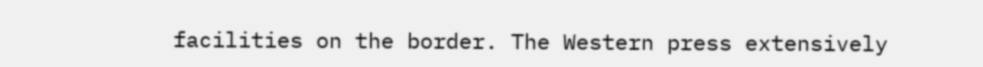facilities on the border. The Western press extensively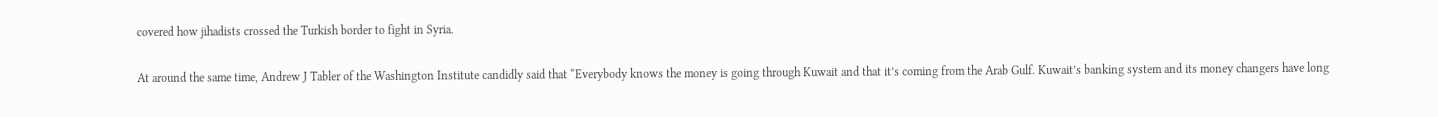covered how jihadists crossed the Turkish border to fight in Syria.

At around the same time, Andrew J Tabler of the Washington Institute candidly said that “Everybody knows the money is going through Kuwait and that it’s coming from the Arab Gulf. Kuwait’s banking system and its money changers have long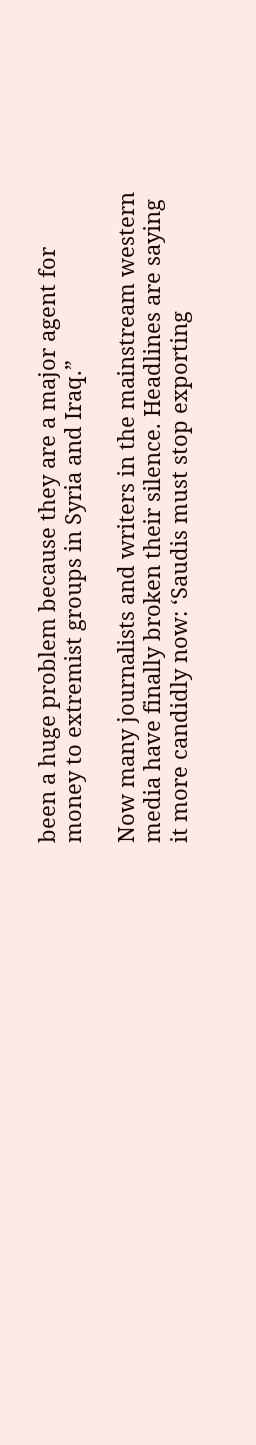been a huge problem because they are a major agent for money to extremist groups in Syria and Iraq.”

Now many journalists and writers in the mainstream western media have finally broken their silence. Headlines are saying it more candidly now: ‘Saudis must stop exporting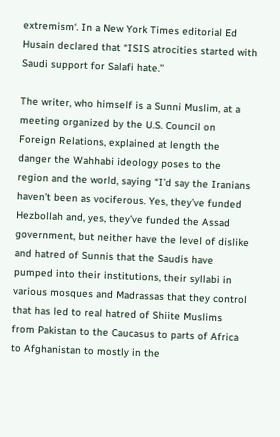extremism‘. In a New York Times editorial Ed Husain declared that “ISIS atrocities started with Saudi support for Salafi hate.’’

The writer, who himself is a Sunni Muslim, at a meeting organized by the U.S. Council on Foreign Relations, explained at length the danger the Wahhabi ideology poses to the region and the world, saying “I’d say the Iranians haven’t been as vociferous. Yes, they’ve funded Hezbollah and, yes, they’ve funded the Assad government, but neither have the level of dislike and hatred of Sunnis that the Saudis have pumped into their institutions, their syllabi in various mosques and Madrassas that they control that has led to real hatred of Shiite Muslims from Pakistan to the Caucasus to parts of Africa to Afghanistan to mostly in the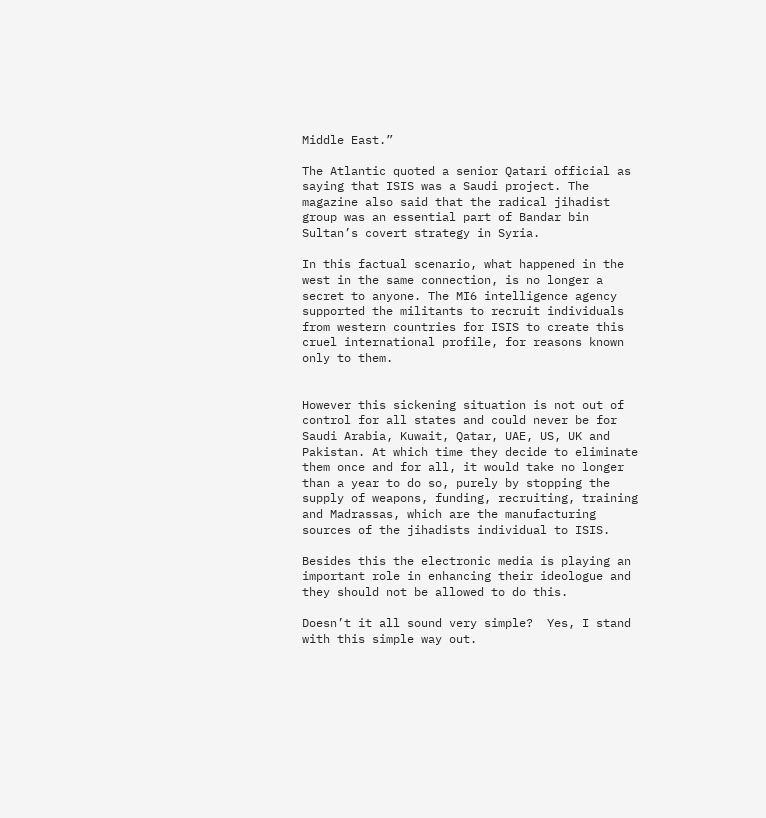Middle East.”

The Atlantic quoted a senior Qatari official as saying that ISIS was a Saudi project. The magazine also said that the radical jihadist group was an essential part of Bandar bin Sultan’s covert strategy in Syria.

In this factual scenario, what happened in the west in the same connection, is no longer a secret to anyone. The MI6 intelligence agency supported the militants to recruit individuals from western countries for ISIS to create this cruel international profile, for reasons known only to them.


However this sickening situation is not out of control for all states and could never be for Saudi Arabia, Kuwait, Qatar, UAE, US, UK and Pakistan. At which time they decide to eliminate them once and for all, it would take no longer than a year to do so, purely by stopping the supply of weapons, funding, recruiting, training and Madrassas, which are the manufacturing sources of the jihadists individual to ISIS.

Besides this the electronic media is playing an important role in enhancing their ideologue and they should not be allowed to do this.

Doesn’t it all sound very simple?  Yes, I stand with this simple way out.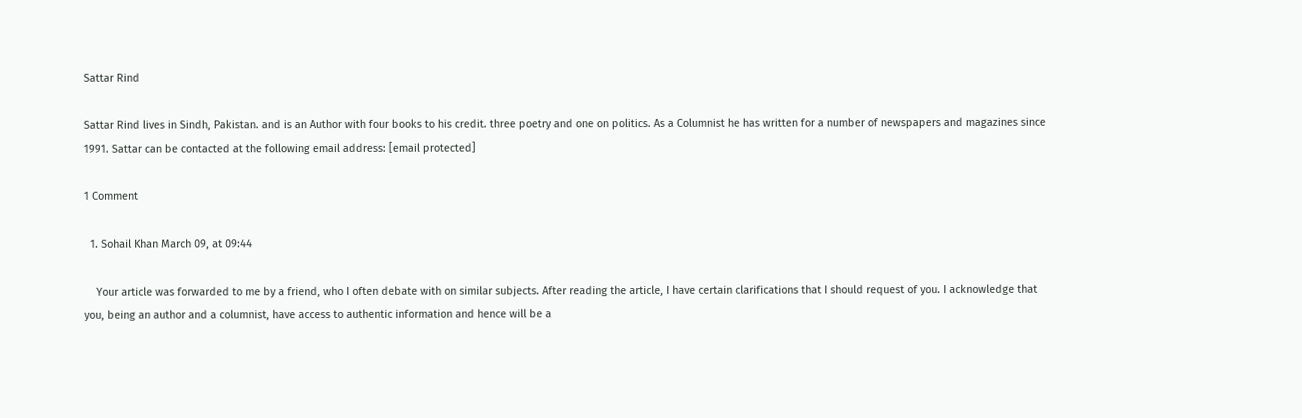Sattar Rind

Sattar Rind lives in Sindh, Pakistan. and is an Author with four books to his credit. three poetry and one on politics. As a Columnist he has written for a number of newspapers and magazines since 1991. Sattar can be contacted at the following email address: [email protected]

1 Comment

  1. Sohail Khan March 09, at 09:44

    Your article was forwarded to me by a friend, who I often debate with on similar subjects. After reading the article, I have certain clarifications that I should request of you. I acknowledge that you, being an author and a columnist, have access to authentic information and hence will be a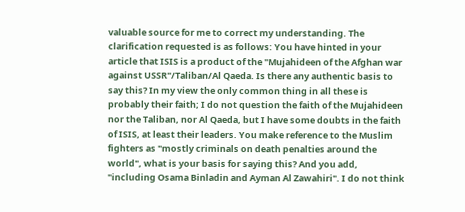valuable source for me to correct my understanding. The clarification requested is as follows: You have hinted in your article that ISIS is a product of the "Mujahideen of the Afghan war against USSR"/Taliban/Al Qaeda. Is there any authentic basis to say this? In my view the only common thing in all these is probably their faith; I do not question the faith of the Mujahideen nor the Taliban, nor Al Qaeda, but I have some doubts in the faith of ISIS, at least their leaders. You make reference to the Muslim fighters as "mostly criminals on death penalties around the world", what is your basis for saying this? And you add, "including Osama Binladin and Ayman Al Zawahiri". I do not think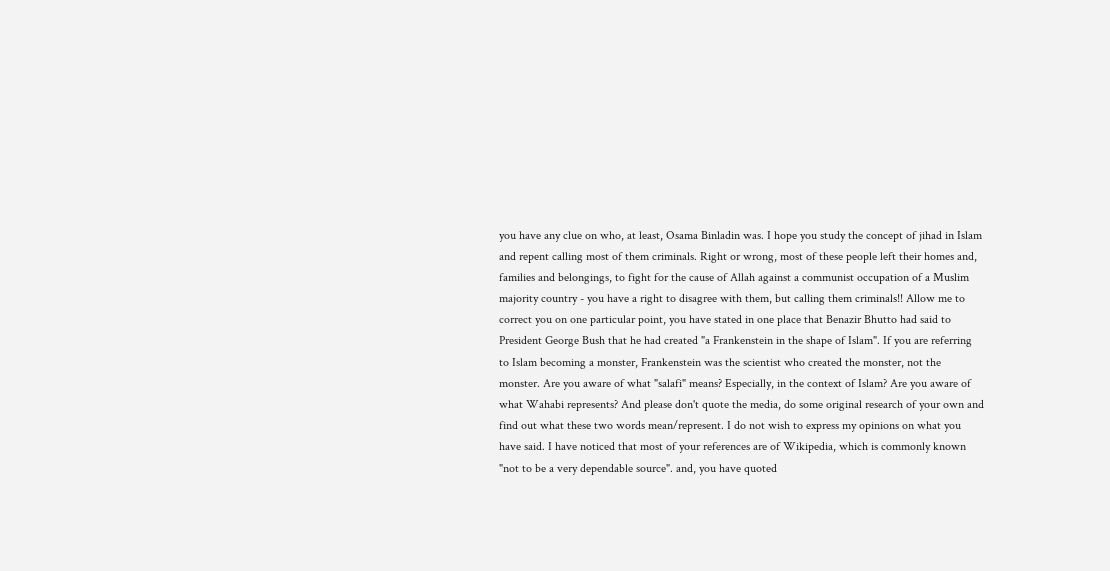you have any clue on who, at least, Osama Binladin was. I hope you study the concept of jihad in Islam and repent calling most of them criminals. Right or wrong, most of these people left their homes and, families and belongings, to fight for the cause of Allah against a communist occupation of a Muslim majority country - you have a right to disagree with them, but calling them criminals!! Allow me to correct you on one particular point, you have stated in one place that Benazir Bhutto had said to President George Bush that he had created "a Frankenstein in the shape of Islam". If you are referring to Islam becoming a monster, Frankenstein was the scientist who created the monster, not the monster. Are you aware of what "salafi" means? Especially, in the context of Islam? Are you aware of what Wahabi represents? And please don't quote the media, do some original research of your own and find out what these two words mean/represent. I do not wish to express my opinions on what you have said. I have noticed that most of your references are of Wikipedia, which is commonly known "not to be a very dependable source". and, you have quoted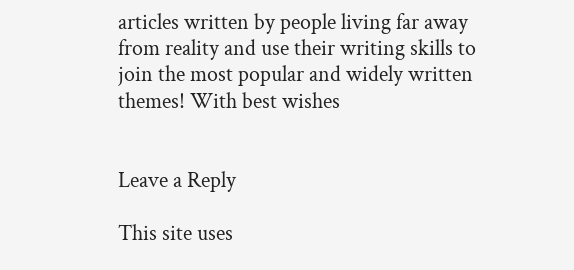articles written by people living far away from reality and use their writing skills to join the most popular and widely written themes! With best wishes


Leave a Reply

This site uses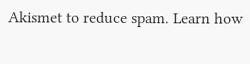Akismet to reduce spam. Learn how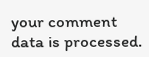your comment data is processed.